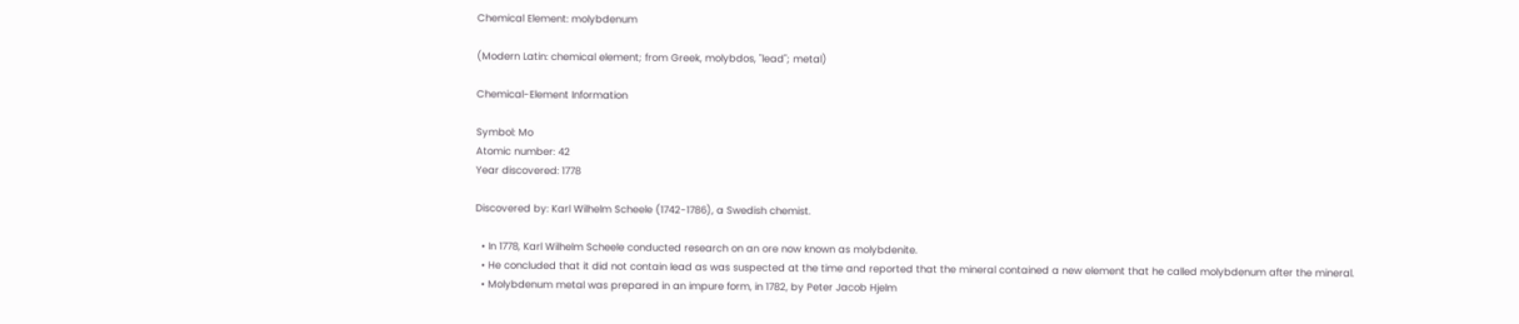Chemical Element: molybdenum

(Modern Latin: chemical element; from Greek, molybdos, "lead"; metal)

Chemical-Element Information

Symbol: Mo
Atomic number: 42
Year discovered: 1778

Discovered by: Karl Wilhelm Scheele (1742-1786), a Swedish chemist.

  • In 1778, Karl Wilhelm Scheele conducted research on an ore now known as molybdenite.
  • He concluded that it did not contain lead as was suspected at the time and reported that the mineral contained a new element that he called molybdenum after the mineral.
  • Molybdenum metal was prepared in an impure form, in 1782, by Peter Jacob Hjelm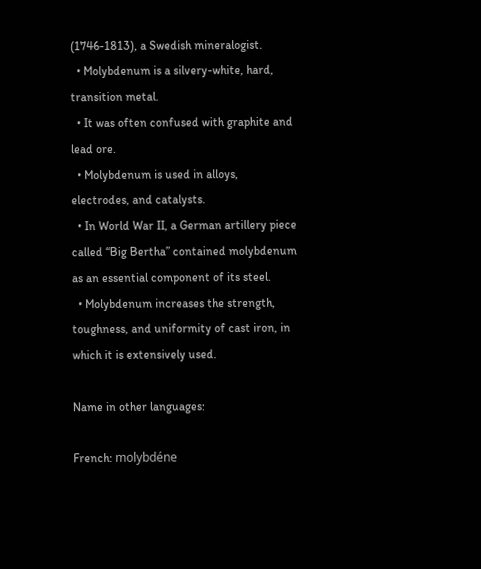(1746-1813), a Swedish mineralogist.
  • Molybdenum is a silvery-white, hard, transition metal.
  • It was often confused with graphite and lead ore.
  • Molybdenum is used in alloys, electrodes, and catalysts.
  • In World War II, a German artillery piece called “Big Bertha” contained molybdenum as an essential component of its steel.
  • Molybdenum increases the strength, toughness, and uniformity of cast iron, in which it is extensively used.

Name in other languages:

French: molybdéne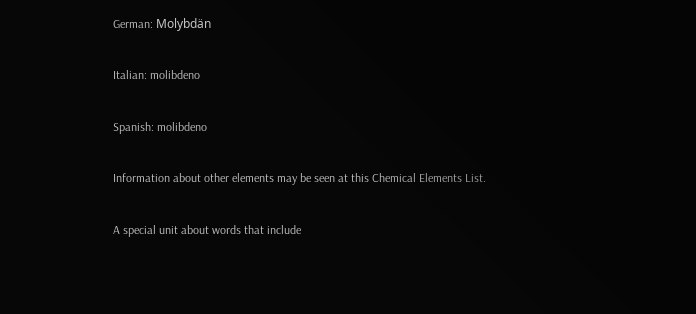German: Molybdän

Italian: molibdeno

Spanish: molibdeno

Information about other elements may be seen at this Chemical Elements List.

A special unit about words that include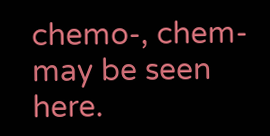chemo-, chem- may be seen here.